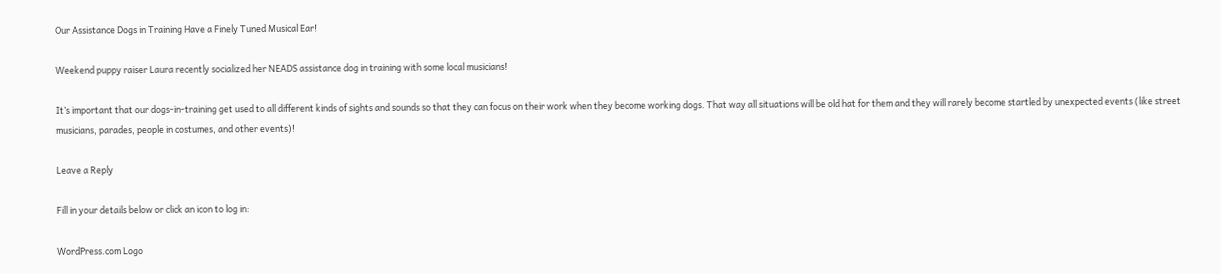Our Assistance Dogs in Training Have a Finely Tuned Musical Ear!

Weekend puppy raiser Laura recently socialized her NEADS assistance dog in training with some local musicians!

It’s important that our dogs-in-training get used to all different kinds of sights and sounds so that they can focus on their work when they become working dogs. That way all situations will be old hat for them and they will rarely become startled by unexpected events (like street musicians, parades, people in costumes, and other events)!

Leave a Reply

Fill in your details below or click an icon to log in:

WordPress.com Logo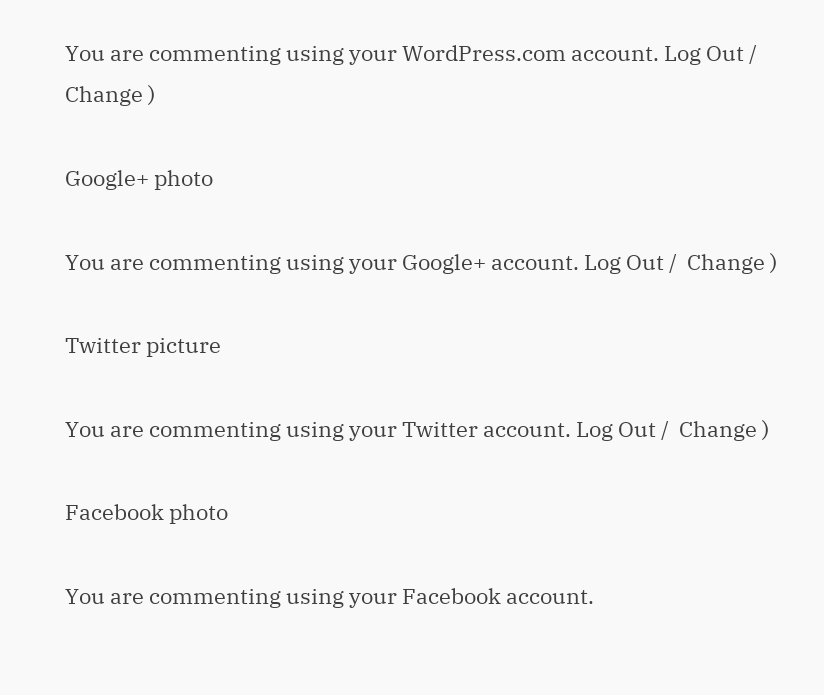You are commenting using your WordPress.com account. Log Out /  Change )

Google+ photo

You are commenting using your Google+ account. Log Out /  Change )

Twitter picture

You are commenting using your Twitter account. Log Out /  Change )

Facebook photo

You are commenting using your Facebook account.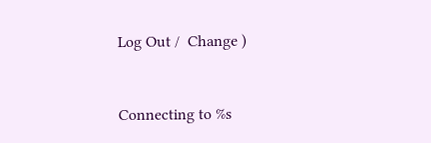Log Out /  Change )


Connecting to %s